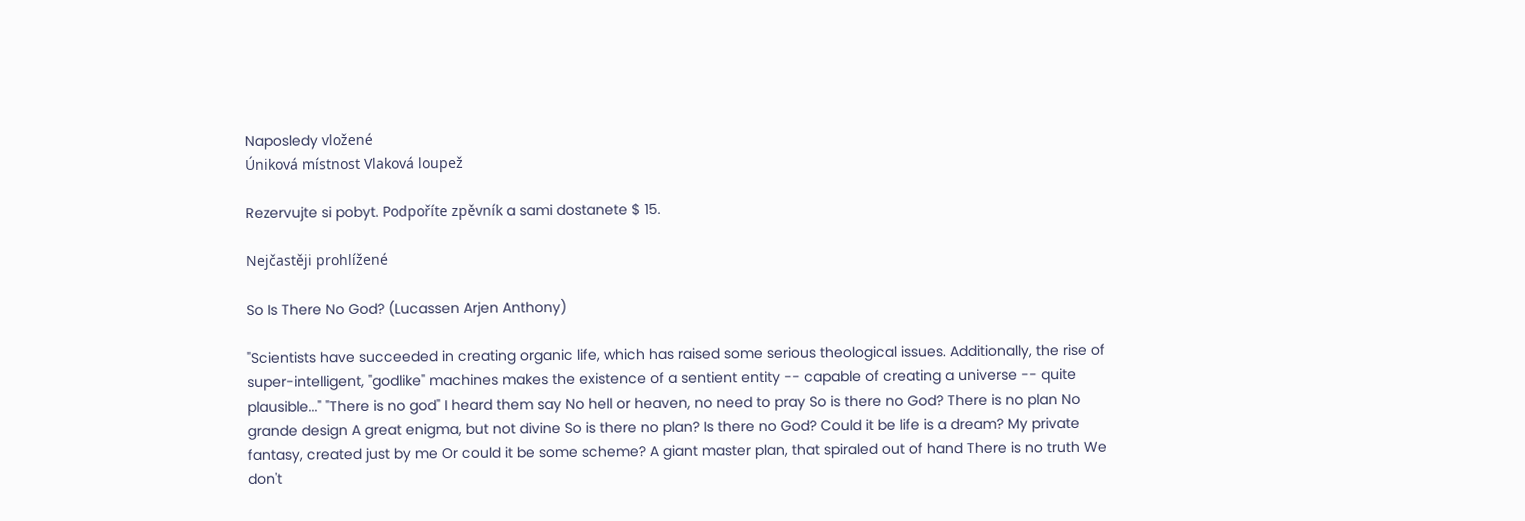Naposledy vložené
Úniková místnost Vlaková loupež

Rezervujte si pobyt. Podpoříte zpěvník a sami dostanete $ 15.

Nejčastěji prohlížené

So Is There No God? (Lucassen Arjen Anthony)

"Scientists have succeeded in creating organic life, which has raised some serious theological issues. Additionally, the rise of super-intelligent, "godlike" machines makes the existence of a sentient entity -- capable of creating a universe -- quite plausible..." "There is no god" I heard them say No hell or heaven, no need to pray So is there no God? There is no plan No grande design A great enigma, but not divine So is there no plan? Is there no God? Could it be life is a dream? My private fantasy, created just by me Or could it be some scheme? A giant master plan, that spiraled out of hand There is no truth We don't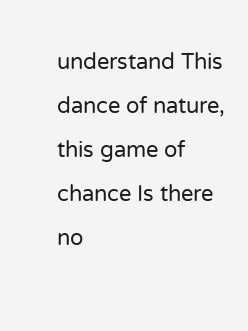understand This dance of nature, this game of chance Is there no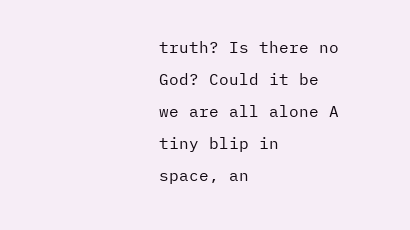truth? Is there no God? Could it be we are all alone A tiny blip in space, an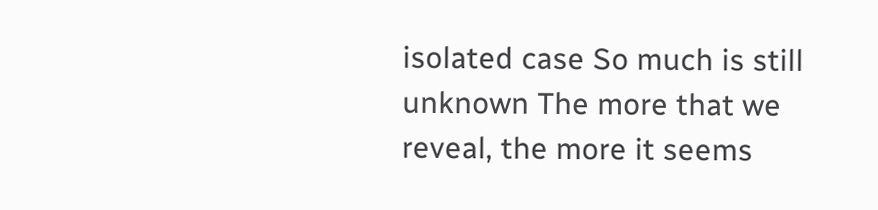isolated case So much is still unknown The more that we reveal, the more it seems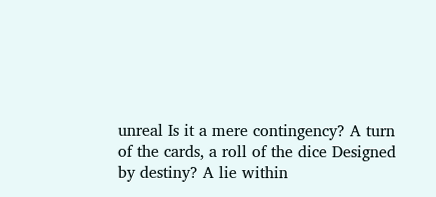unreal Is it a mere contingency? A turn of the cards, a roll of the dice Designed by destiny? A lie within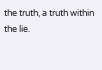the truth, a truth within the lie.